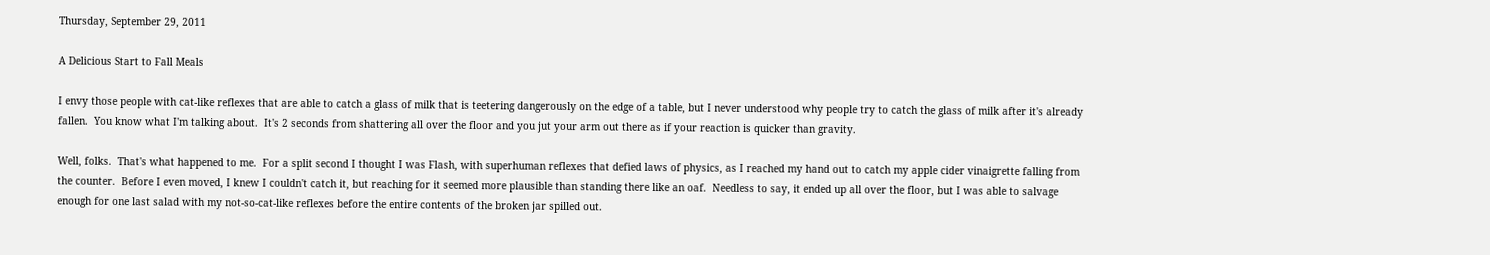Thursday, September 29, 2011

A Delicious Start to Fall Meals

I envy those people with cat-like reflexes that are able to catch a glass of milk that is teetering dangerously on the edge of a table, but I never understood why people try to catch the glass of milk after it's already fallen.  You know what I'm talking about.  It's 2 seconds from shattering all over the floor and you jut your arm out there as if your reaction is quicker than gravity.

Well, folks.  That's what happened to me.  For a split second I thought I was Flash, with superhuman reflexes that defied laws of physics, as I reached my hand out to catch my apple cider vinaigrette falling from the counter.  Before I even moved, I knew I couldn't catch it, but reaching for it seemed more plausible than standing there like an oaf.  Needless to say, it ended up all over the floor, but I was able to salvage enough for one last salad with my not-so-cat-like reflexes before the entire contents of the broken jar spilled out.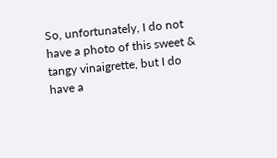So, unfortunately, I do not have a photo of this sweet & tangy vinaigrette, but I do have a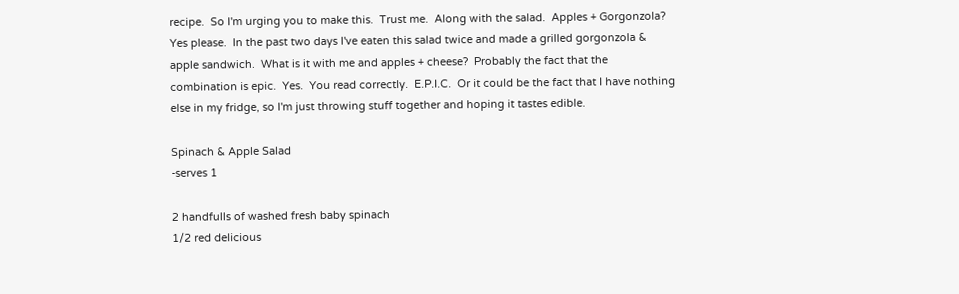recipe.  So I'm urging you to make this.  Trust me.  Along with the salad.  Apples + Gorgonzola?  Yes please.  In the past two days I've eaten this salad twice and made a grilled gorgonzola & apple sandwich.  What is it with me and apples + cheese?  Probably the fact that the combination is epic.  Yes.  You read correctly.  E.P.I.C.  Or it could be the fact that I have nothing else in my fridge, so I'm just throwing stuff together and hoping it tastes edible.

Spinach & Apple Salad
-serves 1

2 handfulls of washed fresh baby spinach
1/2 red delicious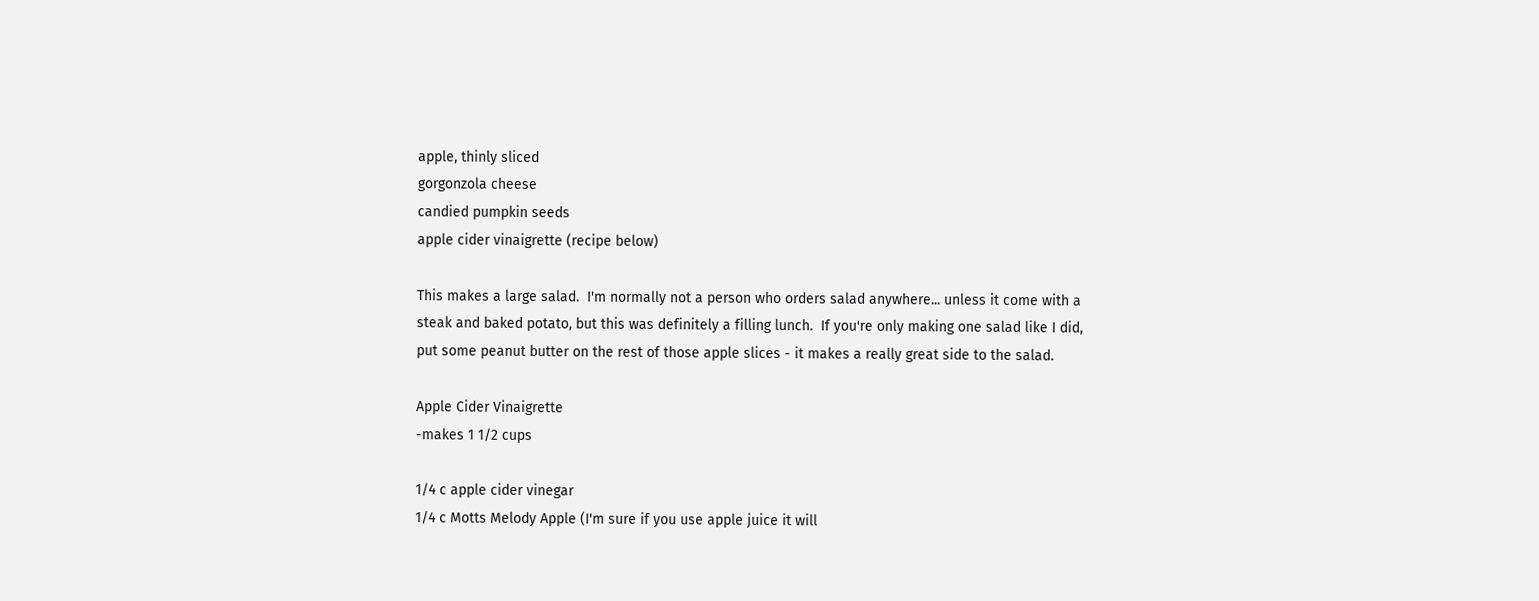apple, thinly sliced
gorgonzola cheese
candied pumpkin seeds
apple cider vinaigrette (recipe below)

This makes a large salad.  I'm normally not a person who orders salad anywhere... unless it come with a steak and baked potato, but this was definitely a filling lunch.  If you're only making one salad like I did, put some peanut butter on the rest of those apple slices - it makes a really great side to the salad.

Apple Cider Vinaigrette
-makes 1 1/2 cups

1/4 c apple cider vinegar
1/4 c Motts Melody Apple (I'm sure if you use apple juice it will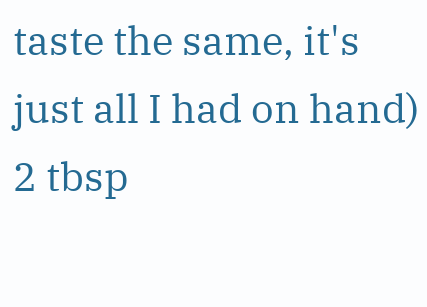taste the same, it's just all I had on hand)
2 tbsp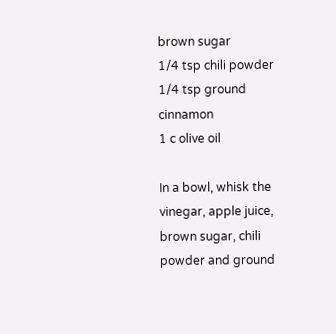brown sugar
1/4 tsp chili powder
1/4 tsp ground cinnamon
1 c olive oil

In a bowl, whisk the vinegar, apple juice, brown sugar, chili powder and ground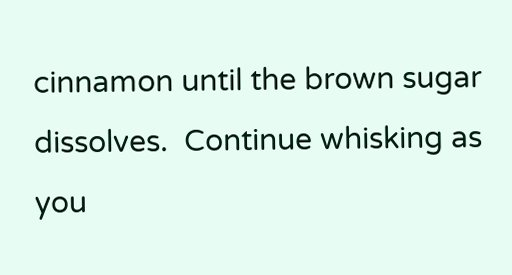cinnamon until the brown sugar dissolves.  Continue whisking as you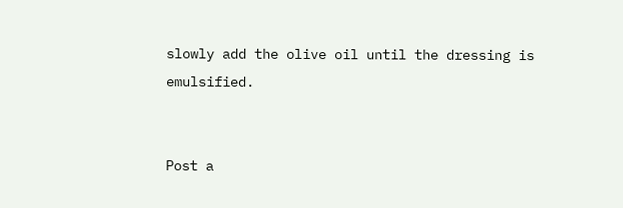slowly add the olive oil until the dressing is emulsified.


Post a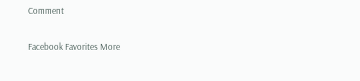Comment

Facebook Favorites More